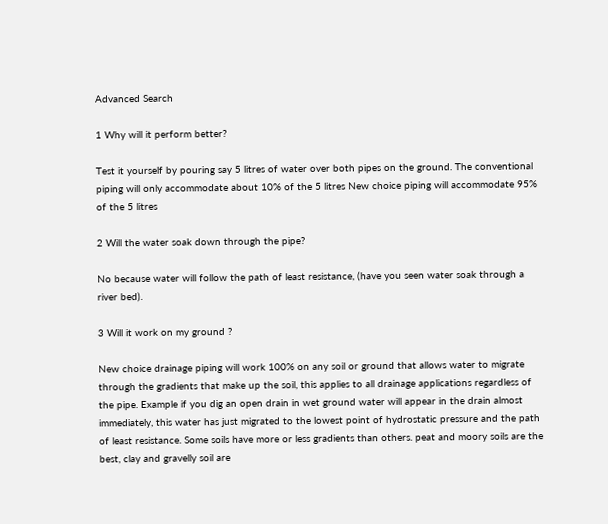Advanced Search

1 Why will it perform better?

Test it yourself by pouring say 5 litres of water over both pipes on the ground. The conventional piping will only accommodate about 10% of the 5 litres New choice piping will accommodate 95% of the 5 litres

2 Will the water soak down through the pipe?

No because water will follow the path of least resistance, (have you seen water soak through a river bed).

3 Will it work on my ground ?

New choice drainage piping will work 100% on any soil or ground that allows water to migrate through the gradients that make up the soil, this applies to all drainage applications regardless of the pipe. Example if you dig an open drain in wet ground water will appear in the drain almost immediately, this water has just migrated to the lowest point of hydrostatic pressure and the path of least resistance. Some soils have more or less gradients than others. peat and moory soils are the best, clay and gravelly soil are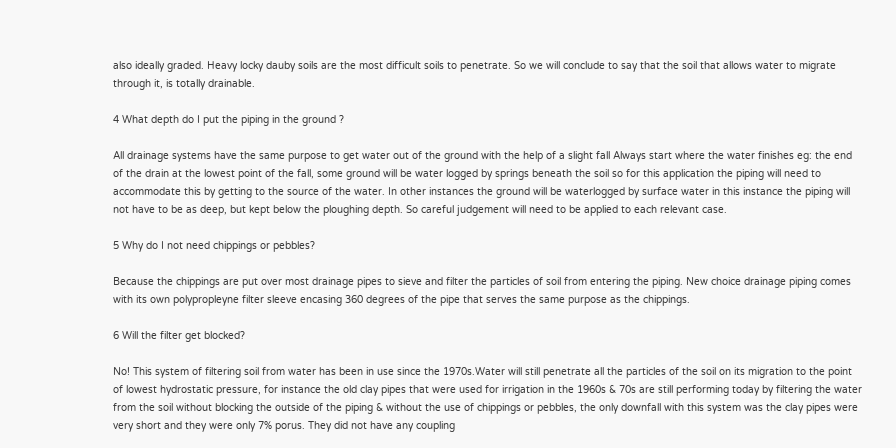also ideally graded. Heavy locky dauby soils are the most difficult soils to penetrate. So we will conclude to say that the soil that allows water to migrate through it, is totally drainable.

4 What depth do I put the piping in the ground ?

All drainage systems have the same purpose to get water out of the ground with the help of a slight fall Always start where the water finishes eg: the end of the drain at the lowest point of the fall, some ground will be water logged by springs beneath the soil so for this application the piping will need to accommodate this by getting to the source of the water. In other instances the ground will be waterlogged by surface water in this instance the piping will not have to be as deep, but kept below the ploughing depth. So careful judgement will need to be applied to each relevant case.

5 Why do I not need chippings or pebbles?

Because the chippings are put over most drainage pipes to sieve and filter the particles of soil from entering the piping. New choice drainage piping comes with its own polypropleyne filter sleeve encasing 360 degrees of the pipe that serves the same purpose as the chippings.

6 Will the filter get blocked?

No! This system of filtering soil from water has been in use since the 1970s.Water will still penetrate all the particles of the soil on its migration to the point of lowest hydrostatic pressure, for instance the old clay pipes that were used for irrigation in the 1960s & 70s are still performing today by filtering the water from the soil without blocking the outside of the piping & without the use of chippings or pebbles, the only downfall with this system was the clay pipes were very short and they were only 7% porus. They did not have any coupling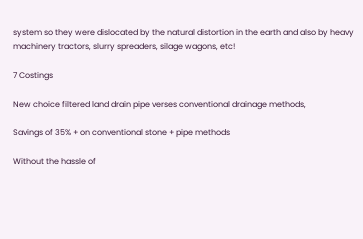system so they were dislocated by the natural distortion in the earth and also by heavy machinery tractors, slurry spreaders, silage wagons, etc!

7 Costings

New choice filtered land drain pipe verses conventional drainage methods,

Savings of 35% + on conventional stone + pipe methods

Without the hassle of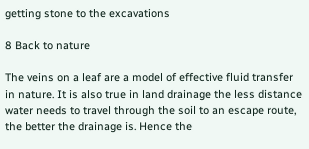getting stone to the excavations

8 Back to nature

The veins on a leaf are a model of effective fluid transfer in nature. It is also true in land drainage the less distance water needs to travel through the soil to an escape route, the better the drainage is. Hence the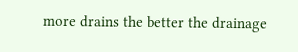more drains the better the drainage